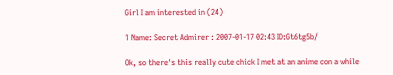Girl I am interested in (24)

1 Name: Secret Admirer : 2007-01-17 02:43 ID:Gt6tg5b/

Ok, so there's this really cute chick I met at an anime con a while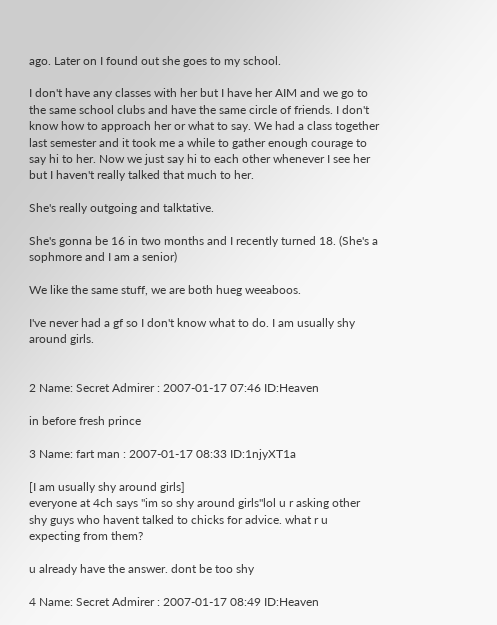ago. Later on I found out she goes to my school.

I don't have any classes with her but I have her AIM and we go to the same school clubs and have the same circle of friends. I don't know how to approach her or what to say. We had a class together last semester and it took me a while to gather enough courage to say hi to her. Now we just say hi to each other whenever I see her but I haven't really talked that much to her.

She's really outgoing and talktative.

She's gonna be 16 in two months and I recently turned 18. (She's a sophmore and I am a senior)

We like the same stuff, we are both hueg weeaboos.

I've never had a gf so I don't know what to do. I am usually shy around girls.


2 Name: Secret Admirer : 2007-01-17 07:46 ID:Heaven

in before fresh prince

3 Name: fart man : 2007-01-17 08:33 ID:1njyXT1a

[I am usually shy around girls]
everyone at 4ch says "im so shy around girls"lol u r asking other shy guys who havent talked to chicks for advice. what r u expecting from them?

u already have the answer. dont be too shy

4 Name: Secret Admirer : 2007-01-17 08:49 ID:Heaven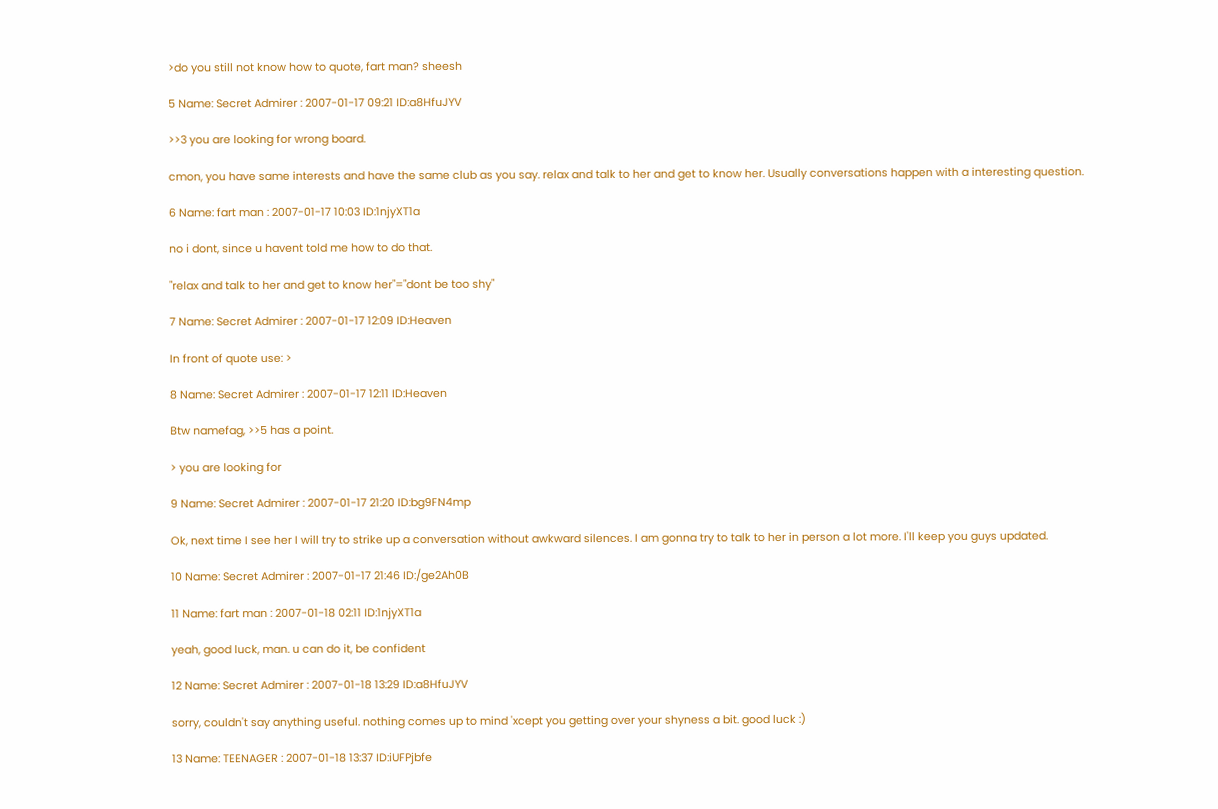>do you still not know how to quote, fart man? sheesh

5 Name: Secret Admirer : 2007-01-17 09:21 ID:a8HfuJYV

>>3 you are looking for wrong board.

cmon, you have same interests and have the same club as you say. relax and talk to her and get to know her. Usually conversations happen with a interesting question.

6 Name: fart man : 2007-01-17 10:03 ID:1njyXT1a

no i dont, since u havent told me how to do that.

"relax and talk to her and get to know her"="dont be too shy"

7 Name: Secret Admirer : 2007-01-17 12:09 ID:Heaven

In front of quote use: >

8 Name: Secret Admirer : 2007-01-17 12:11 ID:Heaven

Btw namefag, >>5 has a point.

> you are looking for

9 Name: Secret Admirer : 2007-01-17 21:20 ID:bg9FN4mp

Ok, next time I see her I will try to strike up a conversation without awkward silences. I am gonna try to talk to her in person a lot more. I'll keep you guys updated.

10 Name: Secret Admirer : 2007-01-17 21:46 ID:/ge2Ah0B

11 Name: fart man : 2007-01-18 02:11 ID:1njyXT1a

yeah, good luck, man. u can do it, be confident

12 Name: Secret Admirer : 2007-01-18 13:29 ID:a8HfuJYV

sorry, couldn't say anything useful. nothing comes up to mind 'xcept you getting over your shyness a bit. good luck :)

13 Name: TEENAGER : 2007-01-18 13:37 ID:iUFPjbfe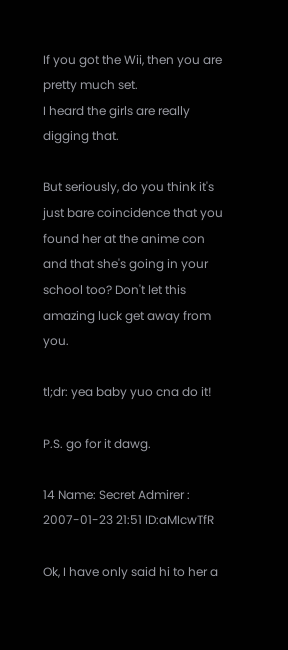If you got the Wii, then you are pretty much set.
I heard the girls are really digging that.

But seriously, do you think it's just bare coincidence that you found her at the anime con and that she's going in your school too? Don't let this amazing luck get away from you.

tl;dr: yea baby yuo cna do it!

P.S. go for it dawg.

14 Name: Secret Admirer : 2007-01-23 21:51 ID:aMIcwTfR

Ok, I have only said hi to her a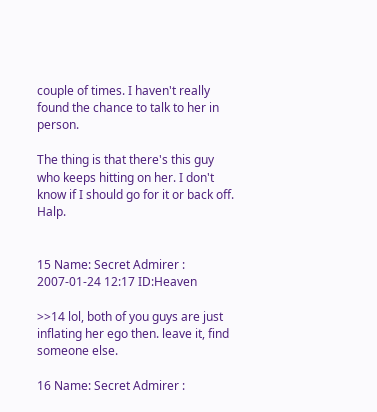couple of times. I haven't really found the chance to talk to her in person.

The thing is that there's this guy who keeps hitting on her. I don't know if I should go for it or back off. Halp.


15 Name: Secret Admirer : 2007-01-24 12:17 ID:Heaven

>>14 lol, both of you guys are just inflating her ego then. leave it, find someone else.

16 Name: Secret Admirer :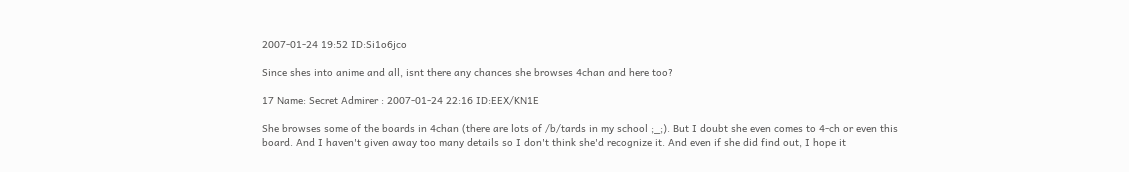2007-01-24 19:52 ID:Si1o6jco

Since shes into anime and all, isnt there any chances she browses 4chan and here too?

17 Name: Secret Admirer : 2007-01-24 22:16 ID:EEX/KN1E

She browses some of the boards in 4chan (there are lots of /b/tards in my school ;_;). But I doubt she even comes to 4-ch or even this board. And I haven't given away too many details so I don't think she'd recognize it. And even if she did find out, I hope it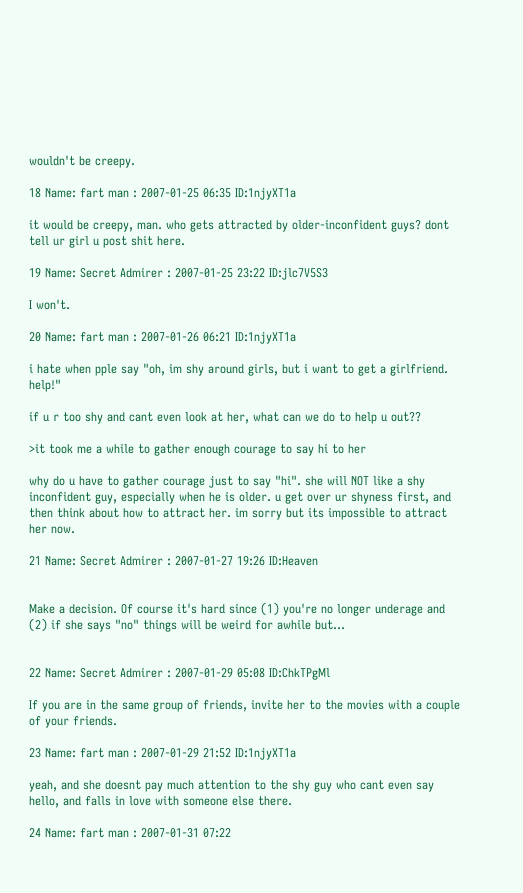wouldn't be creepy.

18 Name: fart man : 2007-01-25 06:35 ID:1njyXT1a

it would be creepy, man. who gets attracted by older-inconfident guys? dont tell ur girl u post shit here.

19 Name: Secret Admirer : 2007-01-25 23:22 ID:jlc7V5S3

I won't.

20 Name: fart man : 2007-01-26 06:21 ID:1njyXT1a

i hate when pple say "oh, im shy around girls, but i want to get a girlfriend. help!"

if u r too shy and cant even look at her, what can we do to help u out??

>it took me a while to gather enough courage to say hi to her

why do u have to gather courage just to say "hi". she will NOT like a shy inconfident guy, especially when he is older. u get over ur shyness first, and then think about how to attract her. im sorry but its impossible to attract her now.

21 Name: Secret Admirer : 2007-01-27 19:26 ID:Heaven


Make a decision. Of course it's hard since (1) you're no longer underage and (2) if she says "no" things will be weird for awhile but...


22 Name: Secret Admirer : 2007-01-29 05:08 ID:ChkTPgMl

If you are in the same group of friends, invite her to the movies with a couple of your friends.

23 Name: fart man : 2007-01-29 21:52 ID:1njyXT1a

yeah, and she doesnt pay much attention to the shy guy who cant even say hello, and falls in love with someone else there.

24 Name: fart man : 2007-01-31 07:22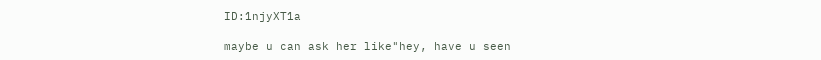ID:1njyXT1a

maybe u can ask her like"hey, have u seen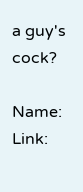a guy's cock?

Name: Link: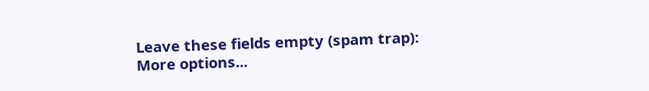Leave these fields empty (spam trap):
More options...